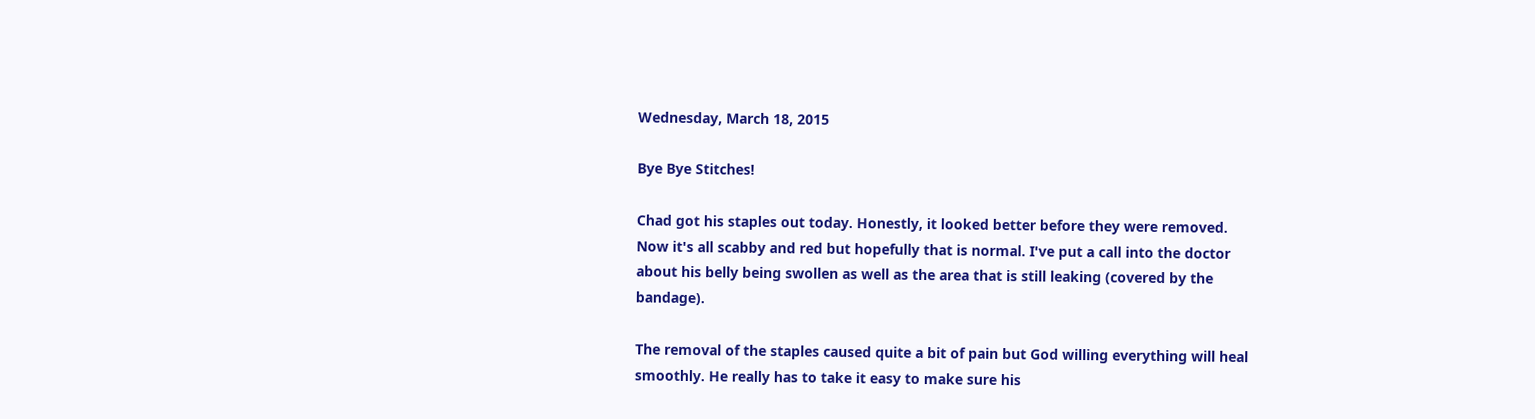Wednesday, March 18, 2015

Bye Bye Stitches!

Chad got his staples out today. Honestly, it looked better before they were removed. Now it's all scabby and red but hopefully that is normal. I've put a call into the doctor about his belly being swollen as well as the area that is still leaking (covered by the bandage).

The removal of the staples caused quite a bit of pain but God willing everything will heal smoothly. He really has to take it easy to make sure his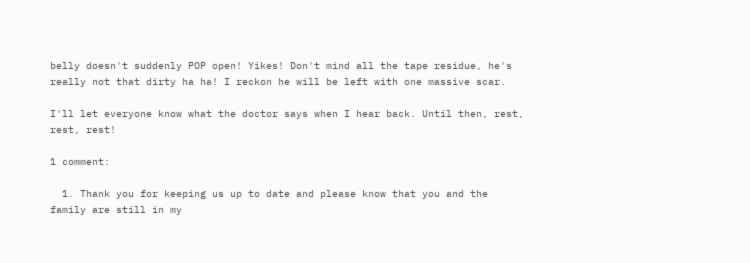belly doesn't suddenly POP open! Yikes! Don't mind all the tape residue, he's really not that dirty ha ha! I reckon he will be left with one massive scar.

I'll let everyone know what the doctor says when I hear back. Until then, rest, rest, rest!

1 comment:

  1. Thank you for keeping us up to date and please know that you and the family are still in my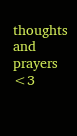thoughts and prayers <3